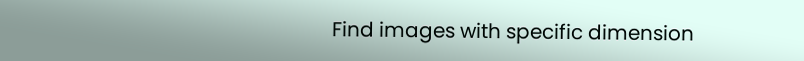Find images with specific dimension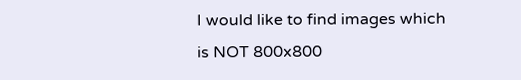I would like to find images which is NOT 800x800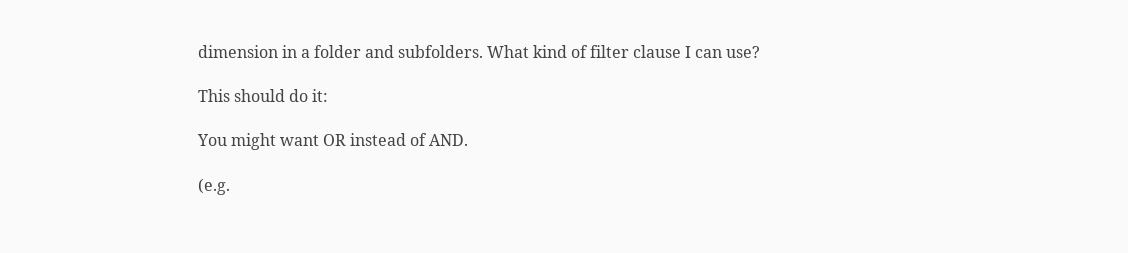dimension in a folder and subfolders. What kind of filter clause I can use?

This should do it:

You might want OR instead of AND.

(e.g.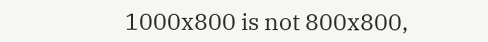1000x800 is not 800x800,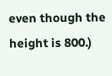even though the height is 800.)